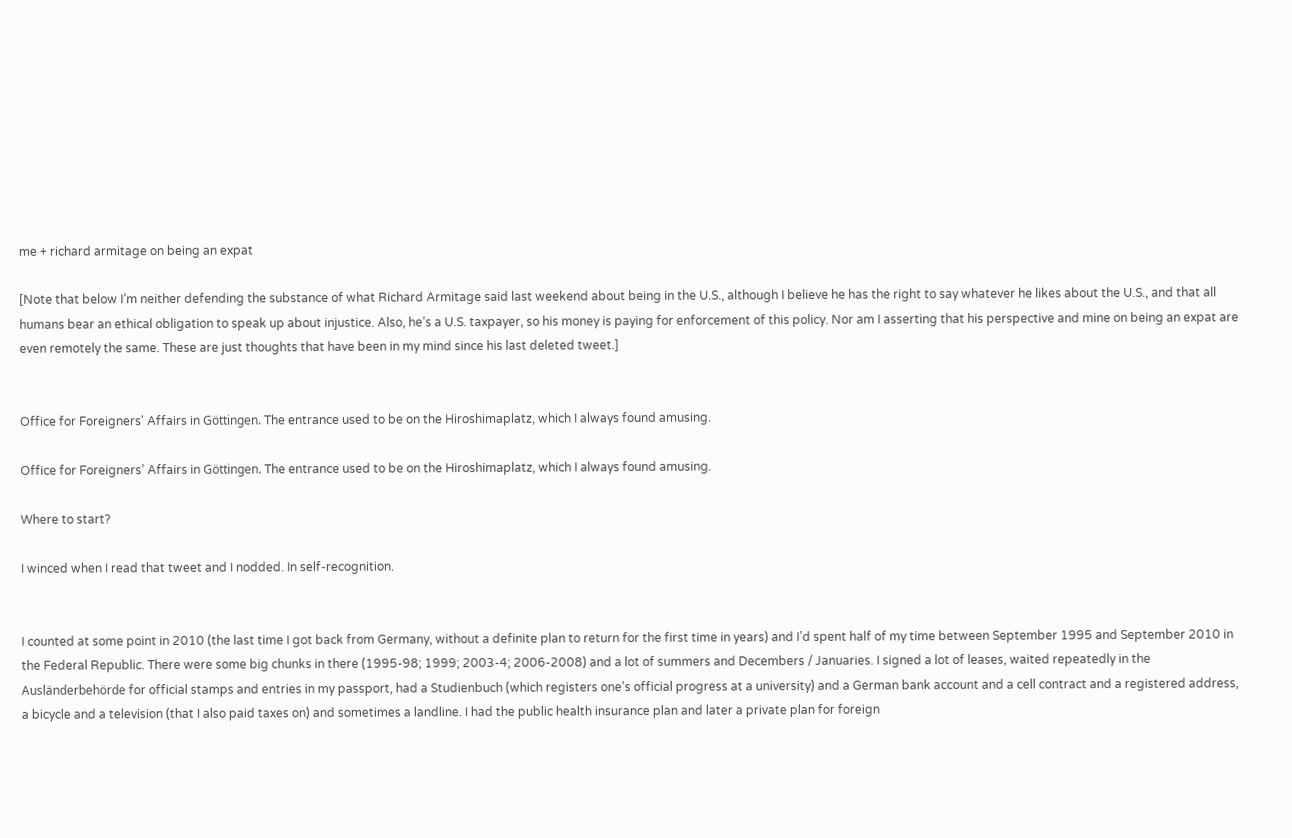me + richard armitage on being an expat

[Note that below I’m neither defending the substance of what Richard Armitage said last weekend about being in the U.S., although I believe he has the right to say whatever he likes about the U.S., and that all humans bear an ethical obligation to speak up about injustice. Also, he’s a U.S. taxpayer, so his money is paying for enforcement of this policy. Nor am I asserting that his perspective and mine on being an expat are even remotely the same. These are just thoughts that have been in my mind since his last deleted tweet.]


Office for Foreigners' Affairs in Göttingen. The entrance used to be on the Hiroshimaplatz, which I always found amusing.

Office for Foreigners’ Affairs in Göttingen. The entrance used to be on the Hiroshimaplatz, which I always found amusing.

Where to start?

I winced when I read that tweet and I nodded. In self-recognition.


I counted at some point in 2010 (the last time I got back from Germany, without a definite plan to return for the first time in years) and I’d spent half of my time between September 1995 and September 2010 in the Federal Republic. There were some big chunks in there (1995-98; 1999; 2003-4; 2006-2008) and a lot of summers and Decembers / Januaries. I signed a lot of leases, waited repeatedly in the Ausländerbehörde for official stamps and entries in my passport, had a Studienbuch (which registers one’s official progress at a university) and a German bank account and a cell contract and a registered address, a bicycle and a television (that I also paid taxes on) and sometimes a landline. I had the public health insurance plan and later a private plan for foreign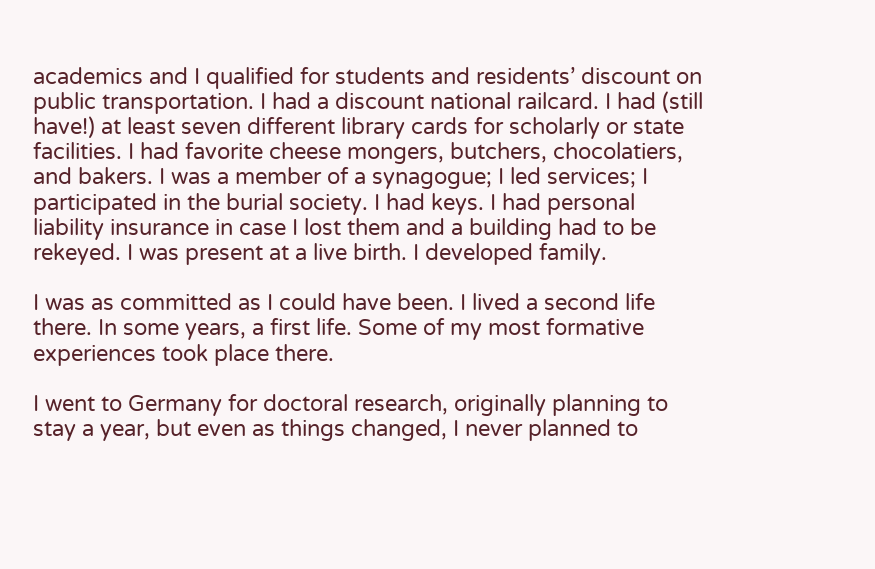academics and I qualified for students and residents’ discount on public transportation. I had a discount national railcard. I had (still have!) at least seven different library cards for scholarly or state facilities. I had favorite cheese mongers, butchers, chocolatiers, and bakers. I was a member of a synagogue; I led services; I participated in the burial society. I had keys. I had personal liability insurance in case I lost them and a building had to be rekeyed. I was present at a live birth. I developed family.

I was as committed as I could have been. I lived a second life there. In some years, a first life. Some of my most formative experiences took place there.

I went to Germany for doctoral research, originally planning to stay a year, but even as things changed, I never planned to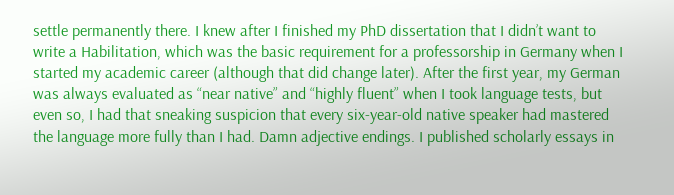settle permanently there. I knew after I finished my PhD dissertation that I didn’t want to write a Habilitation, which was the basic requirement for a professorship in Germany when I started my academic career (although that did change later). After the first year, my German was always evaluated as “near native” and “highly fluent” when I took language tests, but even so, I had that sneaking suspicion that every six-year-old native speaker had mastered the language more fully than I had. Damn adjective endings. I published scholarly essays in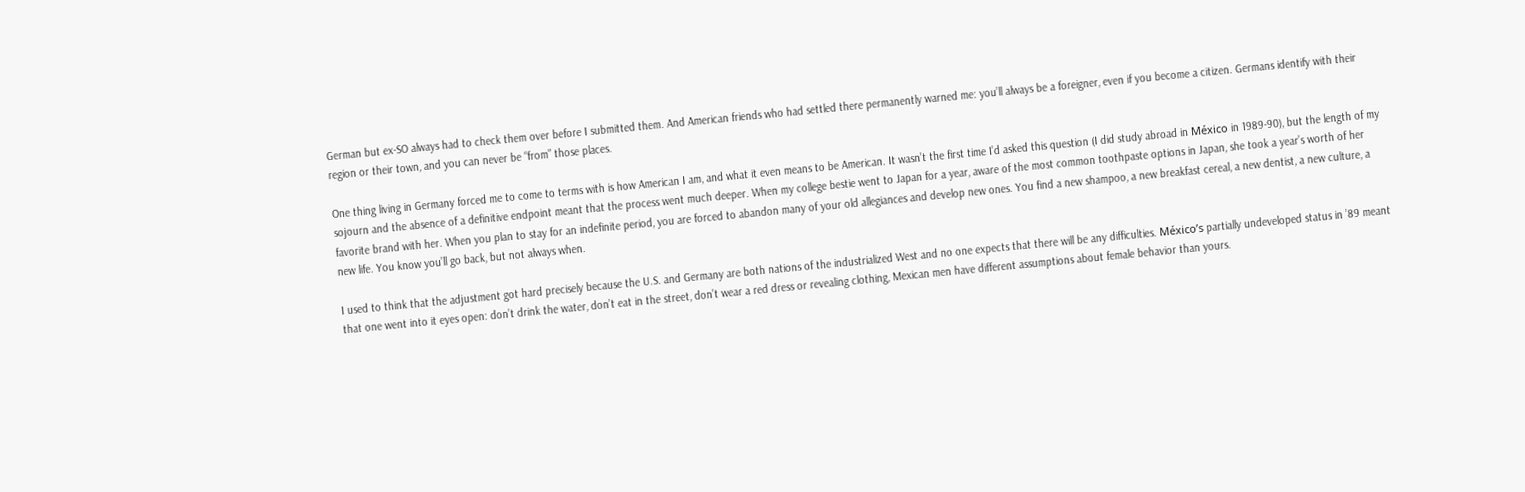German but ex-SO always had to check them over before I submitted them. And American friends who had settled there permanently warned me: you’ll always be a foreigner, even if you become a citizen. Germans identify with their region or their town, and you can never be “from” those places.

One thing living in Germany forced me to come to terms with is how American I am, and what it even means to be American. It wasn’t the first time I’d asked this question (I did study abroad in México in 1989-90), but the length of my sojourn and the absence of a definitive endpoint meant that the process went much deeper. When my college bestie went to Japan for a year, aware of the most common toothpaste options in Japan, she took a year’s worth of her favorite brand with her. When you plan to stay for an indefinite period, you are forced to abandon many of your old allegiances and develop new ones. You find a new shampoo, a new breakfast cereal, a new dentist, a new culture, a new life. You know you’ll go back, but not always when.

I used to think that the adjustment got hard precisely because the U.S. and Germany are both nations of the industrialized West and no one expects that there will be any difficulties. México’s partially undeveloped status in ’89 meant that one went into it eyes open: don’t drink the water, don’t eat in the street, don’t wear a red dress or revealing clothing, Mexican men have different assumptions about female behavior than yours.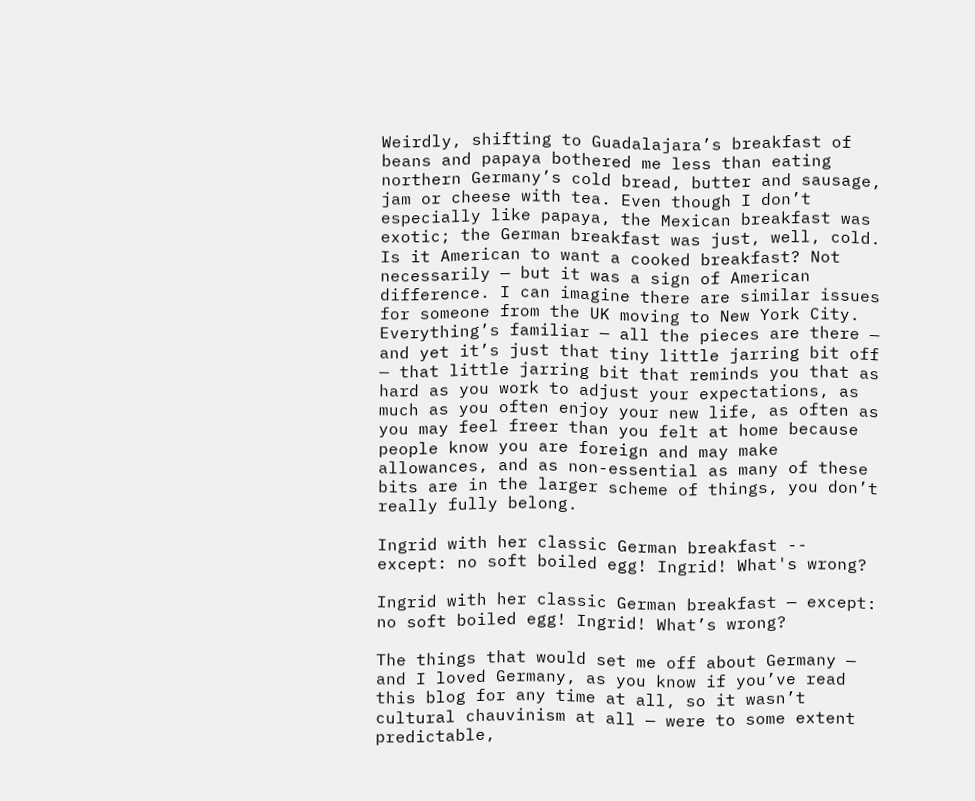Weirdly, shifting to Guadalajara’s breakfast of beans and papaya bothered me less than eating northern Germany’s cold bread, butter and sausage, jam or cheese with tea. Even though I don’t especially like papaya, the Mexican breakfast was exotic; the German breakfast was just, well, cold. Is it American to want a cooked breakfast? Not necessarily — but it was a sign of American difference. I can imagine there are similar issues for someone from the UK moving to New York City. Everything’s familiar — all the pieces are there — and yet it’s just that tiny little jarring bit off — that little jarring bit that reminds you that as hard as you work to adjust your expectations, as much as you often enjoy your new life, as often as you may feel freer than you felt at home because people know you are foreign and may make allowances, and as non-essential as many of these bits are in the larger scheme of things, you don’t really fully belong.

Ingrid with her classic German breakfast -- except: no soft boiled egg! Ingrid! What's wrong?

Ingrid with her classic German breakfast — except: no soft boiled egg! Ingrid! What’s wrong?

The things that would set me off about Germany — and I loved Germany, as you know if you’ve read this blog for any time at all, so it wasn’t cultural chauvinism at all — were to some extent predictable,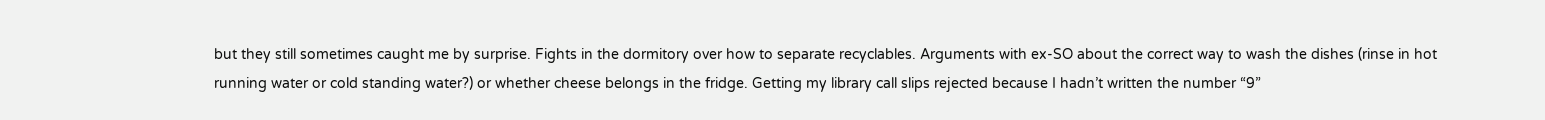but they still sometimes caught me by surprise. Fights in the dormitory over how to separate recyclables. Arguments with ex-SO about the correct way to wash the dishes (rinse in hot running water or cold standing water?) or whether cheese belongs in the fridge. Getting my library call slips rejected because I hadn’t written the number “9”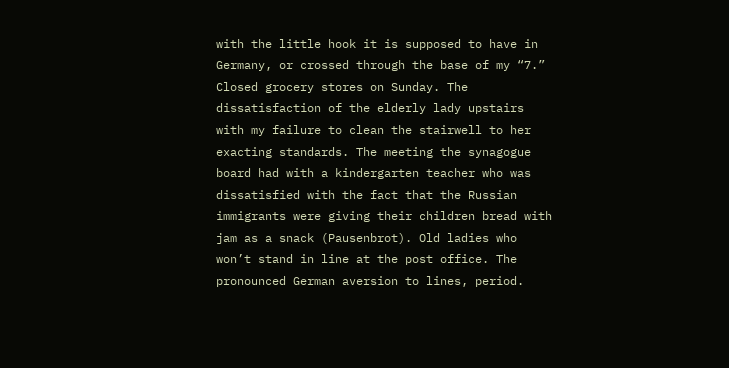with the little hook it is supposed to have in Germany, or crossed through the base of my “7.” Closed grocery stores on Sunday. The dissatisfaction of the elderly lady upstairs with my failure to clean the stairwell to her exacting standards. The meeting the synagogue board had with a kindergarten teacher who was dissatisfied with the fact that the Russian immigrants were giving their children bread with jam as a snack (Pausenbrot). Old ladies who won’t stand in line at the post office. The pronounced German aversion to lines, period.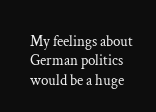My feelings about German politics would be a huge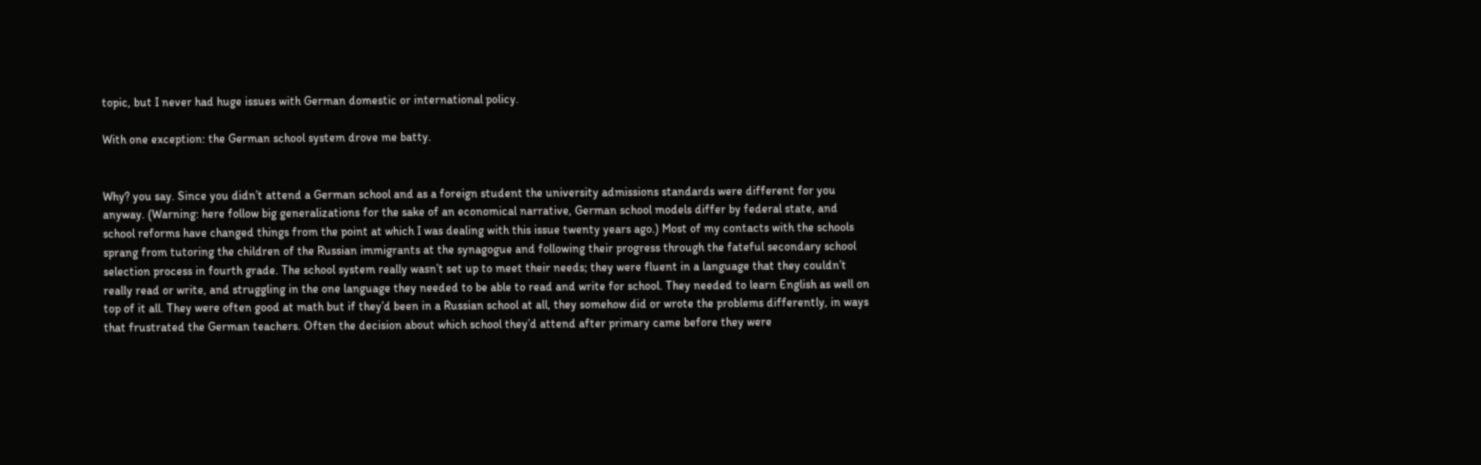topic, but I never had huge issues with German domestic or international policy.

With one exception: the German school system drove me batty.


Why? you say. Since you didn’t attend a German school and as a foreign student the university admissions standards were different for you anyway. (Warning: here follow big generalizations for the sake of an economical narrative, German school models differ by federal state, and school reforms have changed things from the point at which I was dealing with this issue twenty years ago.) Most of my contacts with the schools sprang from tutoring the children of the Russian immigrants at the synagogue and following their progress through the fateful secondary school selection process in fourth grade. The school system really wasn’t set up to meet their needs; they were fluent in a language that they couldn’t really read or write, and struggling in the one language they needed to be able to read and write for school. They needed to learn English as well on top of it all. They were often good at math but if they’d been in a Russian school at all, they somehow did or wrote the problems differently, in ways that frustrated the German teachers. Often the decision about which school they’d attend after primary came before they were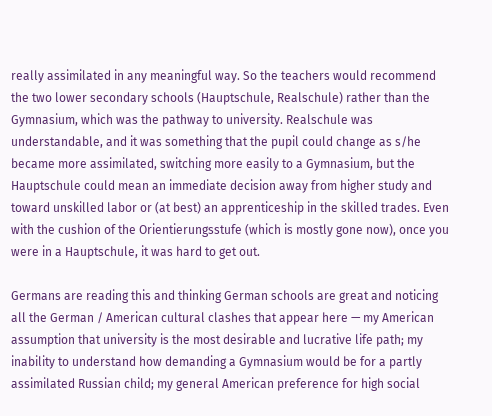really assimilated in any meaningful way. So the teachers would recommend the two lower secondary schools (Hauptschule, Realschule) rather than the Gymnasium, which was the pathway to university. Realschule was understandable, and it was something that the pupil could change as s/he became more assimilated, switching more easily to a Gymnasium, but the Hauptschule could mean an immediate decision away from higher study and toward unskilled labor or (at best) an apprenticeship in the skilled trades. Even with the cushion of the Orientierungsstufe (which is mostly gone now), once you were in a Hauptschule, it was hard to get out.

Germans are reading this and thinking German schools are great and noticing all the German / American cultural clashes that appear here — my American assumption that university is the most desirable and lucrative life path; my inability to understand how demanding a Gymnasium would be for a partly assimilated Russian child; my general American preference for high social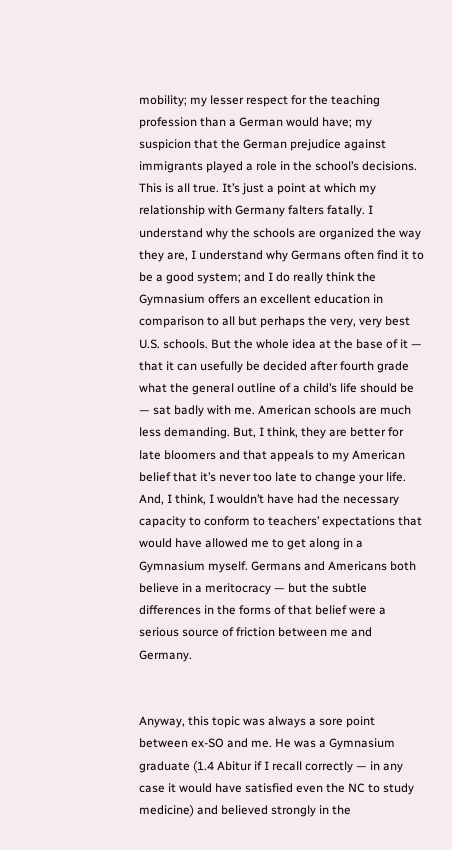mobility; my lesser respect for the teaching profession than a German would have; my suspicion that the German prejudice against immigrants played a role in the school’s decisions. This is all true. It’s just a point at which my relationship with Germany falters fatally. I understand why the schools are organized the way they are, I understand why Germans often find it to be a good system; and I do really think the Gymnasium offers an excellent education in comparison to all but perhaps the very, very best U.S. schools. But the whole idea at the base of it — that it can usefully be decided after fourth grade what the general outline of a child’s life should be — sat badly with me. American schools are much less demanding. But, I think, they are better for late bloomers and that appeals to my American belief that it’s never too late to change your life. And, I think, I wouldn’t have had the necessary capacity to conform to teachers’ expectations that would have allowed me to get along in a Gymnasium myself. Germans and Americans both believe in a meritocracy — but the subtle differences in the forms of that belief were a serious source of friction between me and Germany.


Anyway, this topic was always a sore point between ex-SO and me. He was a Gymnasium graduate (1.4 Abitur if I recall correctly — in any case it would have satisfied even the NC to study medicine) and believed strongly in the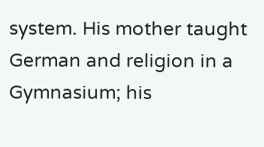system. His mother taught German and religion in a Gymnasium; his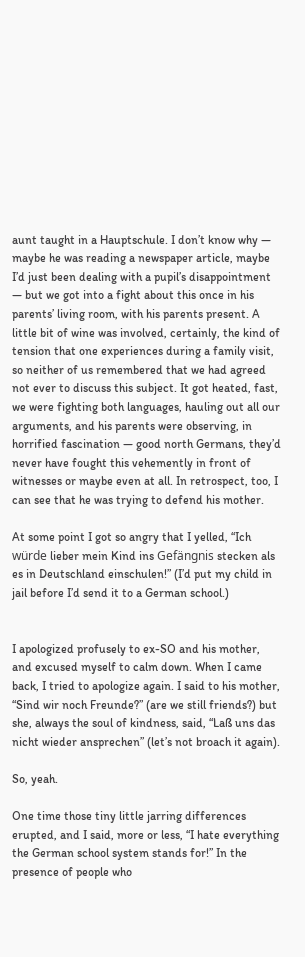aunt taught in a Hauptschule. I don’t know why — maybe he was reading a newspaper article, maybe I’d just been dealing with a pupil’s disappointment — but we got into a fight about this once in his parents’ living room, with his parents present. A little bit of wine was involved, certainly, the kind of tension that one experiences during a family visit, so neither of us remembered that we had agreed not ever to discuss this subject. It got heated, fast, we were fighting both languages, hauling out all our arguments, and his parents were observing, in horrified fascination — good north Germans, they’d never have fought this vehemently in front of witnesses or maybe even at all. In retrospect, too, I can see that he was trying to defend his mother.

At some point I got so angry that I yelled, “Ich würde lieber mein Kind ins Gefängnis stecken als es in Deutschland einschulen!” (I’d put my child in jail before I’d send it to a German school.)


I apologized profusely to ex-SO and his mother, and excused myself to calm down. When I came back, I tried to apologize again. I said to his mother, “Sind wir noch Freunde?” (are we still friends?) but she, always the soul of kindness, said, “Laß uns das nicht wieder ansprechen” (let’s not broach it again).

So, yeah.

One time those tiny little jarring differences erupted, and I said, more or less, “I hate everything the German school system stands for!” In the presence of people who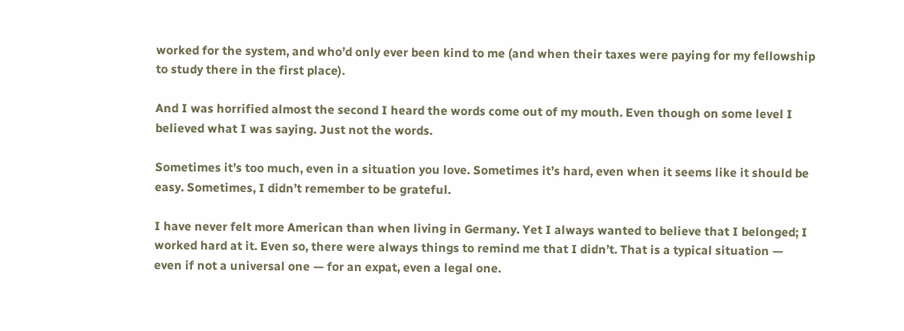worked for the system, and who’d only ever been kind to me (and when their taxes were paying for my fellowship to study there in the first place).

And I was horrified almost the second I heard the words come out of my mouth. Even though on some level I believed what I was saying. Just not the words.

Sometimes it’s too much, even in a situation you love. Sometimes it’s hard, even when it seems like it should be easy. Sometimes, I didn’t remember to be grateful.

I have never felt more American than when living in Germany. Yet I always wanted to believe that I belonged; I worked hard at it. Even so, there were always things to remind me that I didn’t. That is a typical situation — even if not a universal one — for an expat, even a legal one.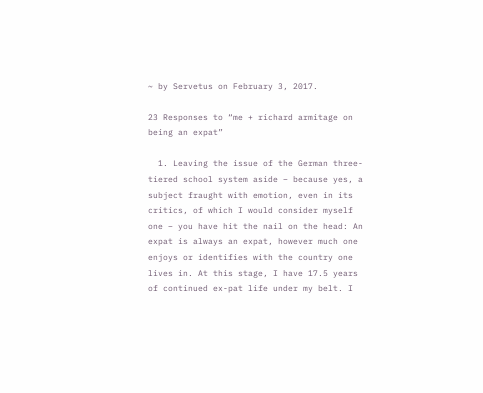~ by Servetus on February 3, 2017.

23 Responses to “me + richard armitage on being an expat”

  1. Leaving the issue of the German three-tiered school system aside – because yes, a subject fraught with emotion, even in its critics, of which I would consider myself one – you have hit the nail on the head: An expat is always an expat, however much one enjoys or identifies with the country one lives in. At this stage, I have 17.5 years of continued ex-pat life under my belt. I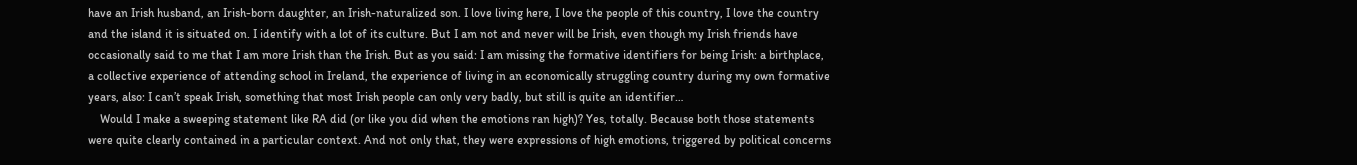have an Irish husband, an Irish-born daughter, an Irish-naturalized son. I love living here, I love the people of this country, I love the country and the island it is situated on. I identify with a lot of its culture. But I am not and never will be Irish, even though my Irish friends have occasionally said to me that I am more Irish than the Irish. But as you said: I am missing the formative identifiers for being Irish: a birthplace, a collective experience of attending school in Ireland, the experience of living in an economically struggling country during my own formative years, also: I can’t speak Irish, something that most Irish people can only very badly, but still is quite an identifier…
    Would I make a sweeping statement like RA did (or like you did when the emotions ran high)? Yes, totally. Because both those statements were quite clearly contained in a particular context. And not only that, they were expressions of high emotions, triggered by political concerns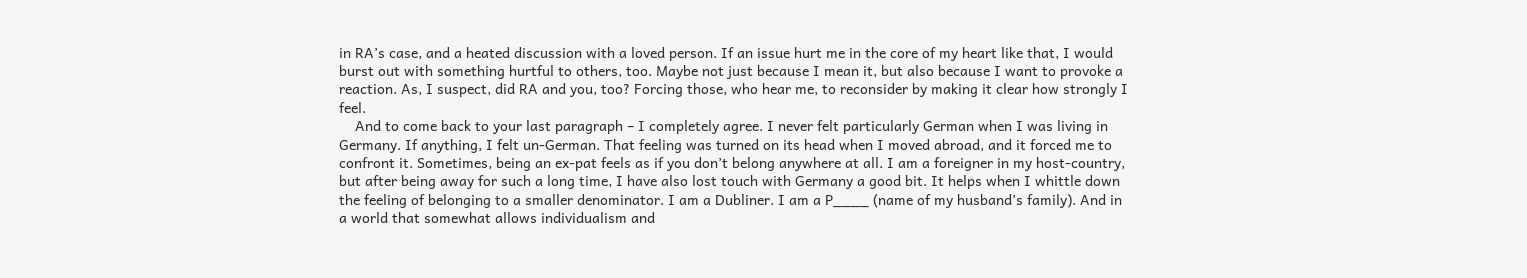in RA’s case, and a heated discussion with a loved person. If an issue hurt me in the core of my heart like that, I would burst out with something hurtful to others, too. Maybe not just because I mean it, but also because I want to provoke a reaction. As, I suspect, did RA and you, too? Forcing those, who hear me, to reconsider by making it clear how strongly I feel.
    And to come back to your last paragraph – I completely agree. I never felt particularly German when I was living in Germany. If anything, I felt un-German. That feeling was turned on its head when I moved abroad, and it forced me to confront it. Sometimes, being an ex-pat feels as if you don’t belong anywhere at all. I am a foreigner in my host-country, but after being away for such a long time, I have also lost touch with Germany a good bit. It helps when I whittle down the feeling of belonging to a smaller denominator. I am a Dubliner. I am a P____ (name of my husband’s family). And in a world that somewhat allows individualism and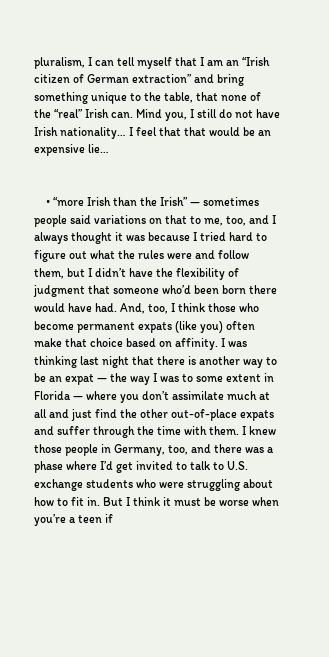pluralism, I can tell myself that I am an “Irish citizen of German extraction” and bring something unique to the table, that none of the “real” Irish can. Mind you, I still do not have Irish nationality… I feel that that would be an expensive lie…


    • “more Irish than the Irish” — sometimes people said variations on that to me, too, and I always thought it was because I tried hard to figure out what the rules were and follow them, but I didn’t have the flexibility of judgment that someone who’d been born there would have had. And, too, I think those who become permanent expats (like you) often make that choice based on affinity. I was thinking last night that there is another way to be an expat — the way I was to some extent in Florida — where you don’t assimilate much at all and just find the other out-of-place expats and suffer through the time with them. I knew those people in Germany, too, and there was a phase where I’d get invited to talk to U.S. exchange students who were struggling about how to fit in. But I think it must be worse when you’re a teen if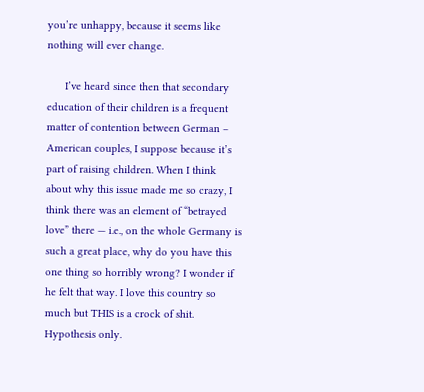you’re unhappy, because it seems like nothing will ever change.

      I’ve heard since then that secondary education of their children is a frequent matter of contention between German – American couples, I suppose because it’s part of raising children. When I think about why this issue made me so crazy, I think there was an element of “betrayed love” there — i.e., on the whole Germany is such a great place, why do you have this one thing so horribly wrong? I wonder if he felt that way. I love this country so much but THIS is a crock of shit. Hypothesis only.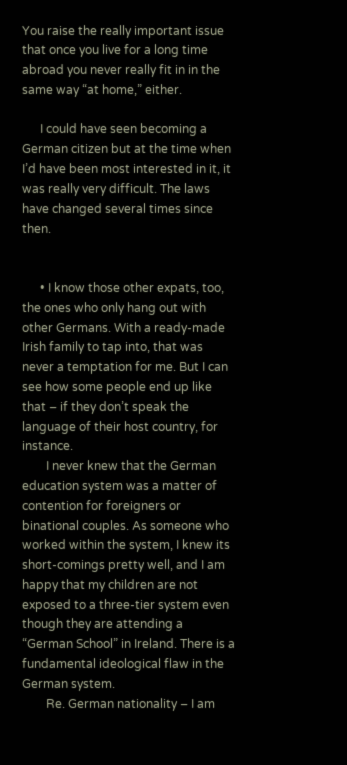You raise the really important issue that once you live for a long time abroad you never really fit in in the same way “at home,” either.

      I could have seen becoming a German citizen but at the time when I’d have been most interested in it, it was really very difficult. The laws have changed several times since then.


      • I know those other expats, too, the ones who only hang out with other Germans. With a ready-made Irish family to tap into, that was never a temptation for me. But I can see how some people end up like that – if they don’t speak the language of their host country, for instance.
        I never knew that the German education system was a matter of contention for foreigners or binational couples. As someone who worked within the system, I knew its short-comings pretty well, and I am happy that my children are not exposed to a three-tier system even though they are attending a “German School” in Ireland. There is a fundamental ideological flaw in the German system.
        Re. German nationality – I am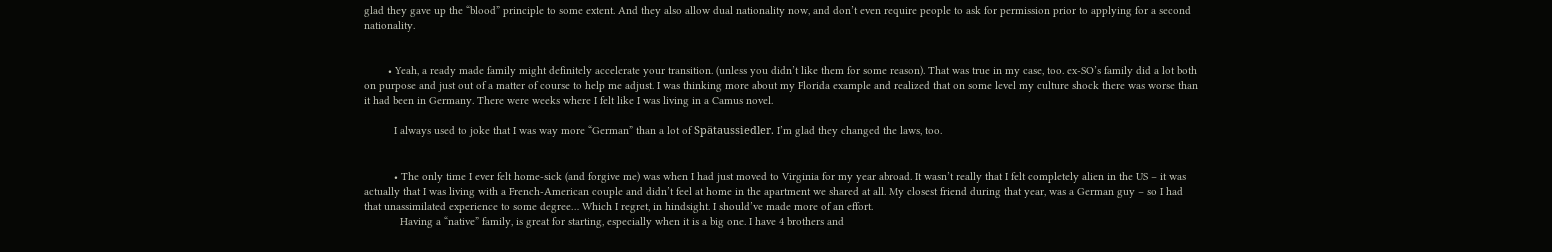glad they gave up the “blood” principle to some extent. And they also allow dual nationality now, and don’t even require people to ask for permission prior to applying for a second nationality.


        • Yeah, a ready made family might definitely accelerate your transition. (unless you didn’t like them for some reason). That was true in my case, too. ex-SO’s family did a lot both on purpose and just out of a matter of course to help me adjust. I was thinking more about my Florida example and realized that on some level my culture shock there was worse than it had been in Germany. There were weeks where I felt like I was living in a Camus novel.

          I always used to joke that I was way more “German” than a lot of Spätaussiedler. I’m glad they changed the laws, too.


          • The only time I ever felt home-sick (and forgive me) was when I had just moved to Virginia for my year abroad. It wasn’t really that I felt completely alien in the US – it was actually that I was living with a French-American couple and didn’t feel at home in the apartment we shared at all. My closest friend during that year, was a German guy – so I had that unassimilated experience to some degree… Which I regret, in hindsight. I should’ve made more of an effort.
            Having a “native” family, is great for starting, especially when it is a big one. I have 4 brothers and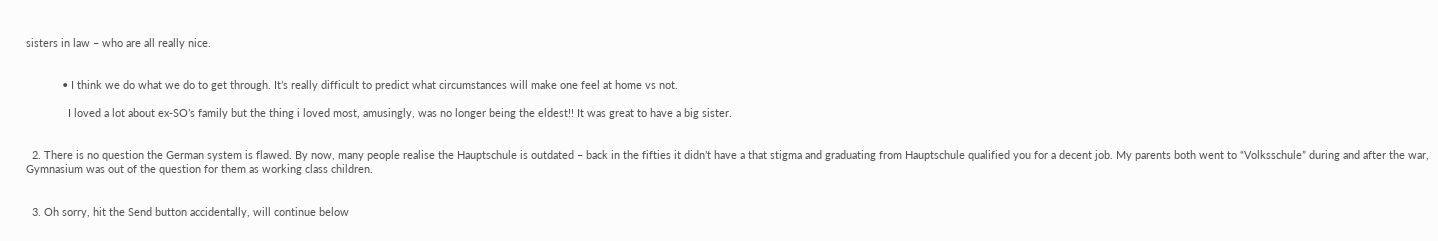sisters in law – who are all really nice.


            • I think we do what we do to get through. It’s really difficult to predict what circumstances will make one feel at home vs not.

              I loved a lot about ex-SO’s family but the thing i loved most, amusingly, was no longer being the eldest!! It was great to have a big sister.


  2. There is no question the German system is flawed. By now, many people realise the Hauptschule is outdated – back in the fifties it didn’t have a that stigma and graduating from Hauptschule qualified you for a decent job. My parents both went to “Volksschule” during and after the war, Gymnasium was out of the question for them as working class children.


  3. Oh sorry, hit the Send button accidentally, will continue below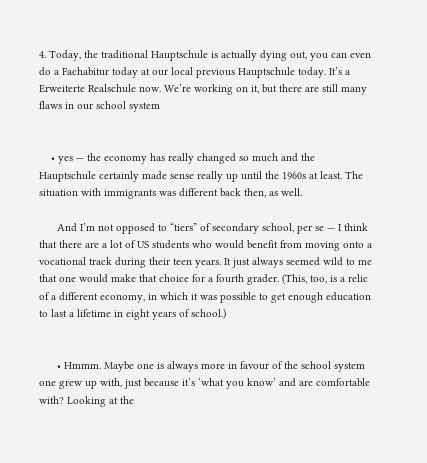4. Today, the traditional Hauptschule is actually dying out, you can even do a Fachabitur today at our local previous Hauptschule today. It’s a Erweiterte Realschule now. We’re working on it, but there are still many flaws in our school system


    • yes — the economy has really changed so much and the Hauptschule certainly made sense really up until the 1960s at least. The situation with immigrants was different back then, as well.

      And I’m not opposed to “tiers” of secondary school, per se — I think that there are a lot of US students who would benefit from moving onto a vocational track during their teen years. It just always seemed wild to me that one would make that choice for a fourth grader. (This, too, is a relic of a different economy, in which it was possible to get enough education to last a lifetime in eight years of school.)


      • Hmmm. Maybe one is always more in favour of the school system one grew up with, just because it’s ‘what you know’ and are comfortable with? Looking at the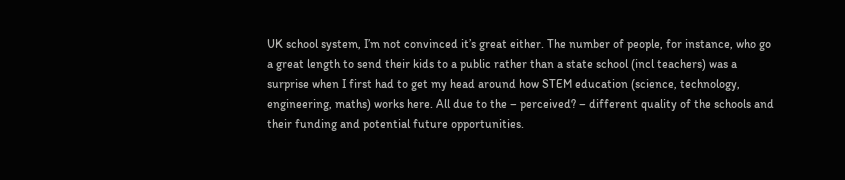UK school system, I’m not convinced it’s great either. The number of people, for instance, who go a great length to send their kids to a public rather than a state school (incl teachers) was a surprise when I first had to get my head around how STEM education (science, technology, engineering, maths) works here. All due to the – perceived? – different quality of the schools and their funding and potential future opportunities.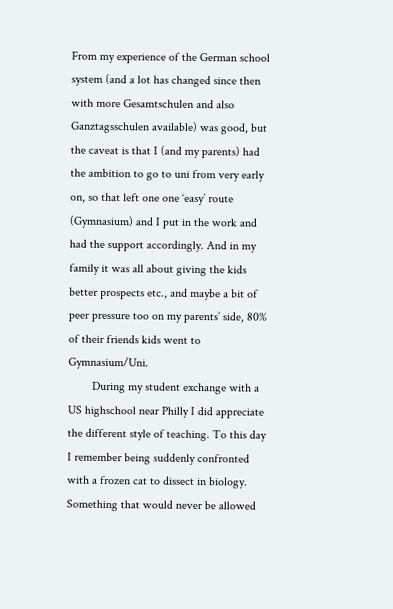From my experience of the German school system (and a lot has changed since then with more Gesamtschulen and also Ganztagsschulen available) was good, but the caveat is that I (and my parents) had the ambition to go to uni from very early on, so that left one one ‘easy’ route (Gymnasium) and I put in the work and had the support accordingly. And in my family it was all about giving the kids better prospects etc., and maybe a bit of peer pressure too on my parents’ side, 80% of their friends kids went to Gymnasium/Uni.
        During my student exchange with a US highschool near Philly I did appreciate the different style of teaching. To this day I remember being suddenly confronted with a frozen cat to dissect in biology. Something that would never be allowed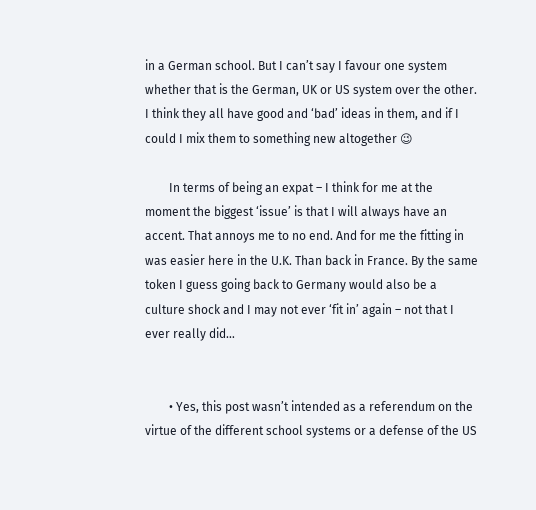in a German school. But I can’t say I favour one system whether that is the German, UK or US system over the other. I think they all have good and ‘bad’ ideas in them, and if I could I mix them to something new altogether 😉

        In terms of being an expat – I think for me at the moment the biggest ‘issue’ is that I will always have an accent. That annoys me to no end. And for me the fitting in was easier here in the U.K. Than back in France. By the same token I guess going back to Germany would also be a culture shock and I may not ever ‘fit in’ again – not that I ever really did…


        • Yes, this post wasn’t intended as a referendum on the virtue of the different school systems or a defense of the US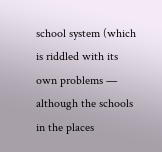school system (which is riddled with its own problems — although the schools in the places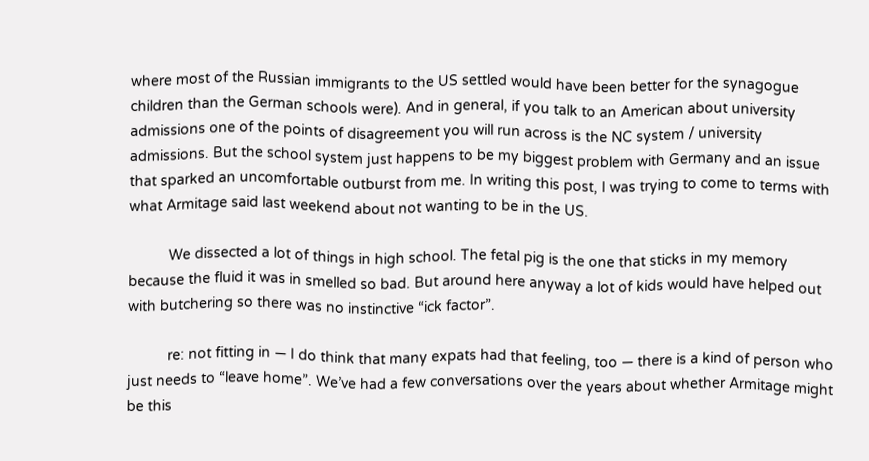where most of the Russian immigrants to the US settled would have been better for the synagogue children than the German schools were). And in general, if you talk to an American about university admissions one of the points of disagreement you will run across is the NC system / university admissions. But the school system just happens to be my biggest problem with Germany and an issue that sparked an uncomfortable outburst from me. In writing this post, I was trying to come to terms with what Armitage said last weekend about not wanting to be in the US.

          We dissected a lot of things in high school. The fetal pig is the one that sticks in my memory because the fluid it was in smelled so bad. But around here anyway a lot of kids would have helped out with butchering so there was no instinctive “ick factor”.

          re: not fitting in — I do think that many expats had that feeling, too — there is a kind of person who just needs to “leave home”. We’ve had a few conversations over the years about whether Armitage might be this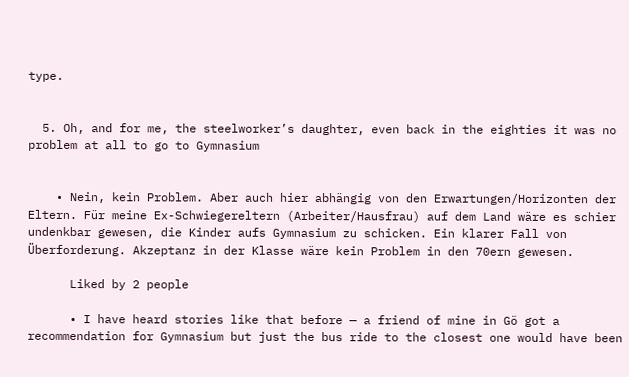type.


  5. Oh, and for me, the steelworker’s daughter, even back in the eighties it was no problem at all to go to Gymnasium


    • Nein, kein Problem. Aber auch hier abhängig von den Erwartungen/Horizonten der Eltern. Für meine Ex-Schwiegereltern (Arbeiter/Hausfrau) auf dem Land wäre es schier undenkbar gewesen, die Kinder aufs Gymnasium zu schicken. Ein klarer Fall von Überforderung. Akzeptanz in der Klasse wäre kein Problem in den 70ern gewesen.

      Liked by 2 people

      • I have heard stories like that before — a friend of mine in Gö got a recommendation for Gymnasium but just the bus ride to the closest one would have been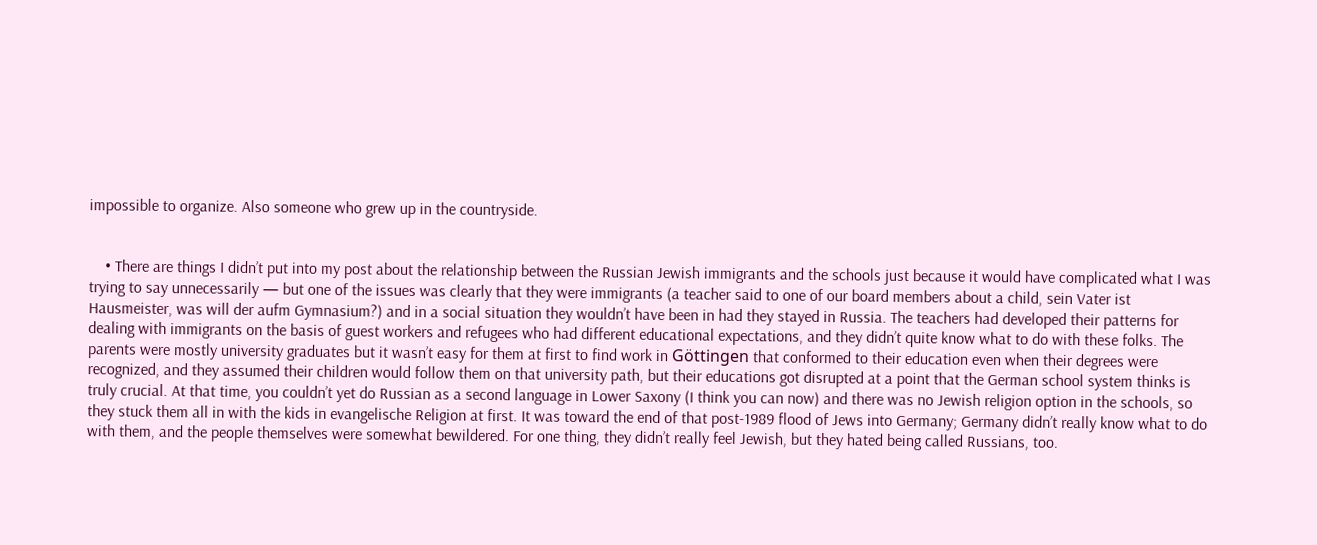impossible to organize. Also someone who grew up in the countryside.


    • There are things I didn’t put into my post about the relationship between the Russian Jewish immigrants and the schools just because it would have complicated what I was trying to say unnecessarily — but one of the issues was clearly that they were immigrants (a teacher said to one of our board members about a child, sein Vater ist Hausmeister, was will der aufm Gymnasium?) and in a social situation they wouldn’t have been in had they stayed in Russia. The teachers had developed their patterns for dealing with immigrants on the basis of guest workers and refugees who had different educational expectations, and they didn’t quite know what to do with these folks. The parents were mostly university graduates but it wasn’t easy for them at first to find work in Göttingen that conformed to their education even when their degrees were recognized, and they assumed their children would follow them on that university path, but their educations got disrupted at a point that the German school system thinks is truly crucial. At that time, you couldn’t yet do Russian as a second language in Lower Saxony (I think you can now) and there was no Jewish religion option in the schools, so they stuck them all in with the kids in evangelische Religion at first. It was toward the end of that post-1989 flood of Jews into Germany; Germany didn’t really know what to do with them, and the people themselves were somewhat bewildered. For one thing, they didn’t really feel Jewish, but they hated being called Russians, too.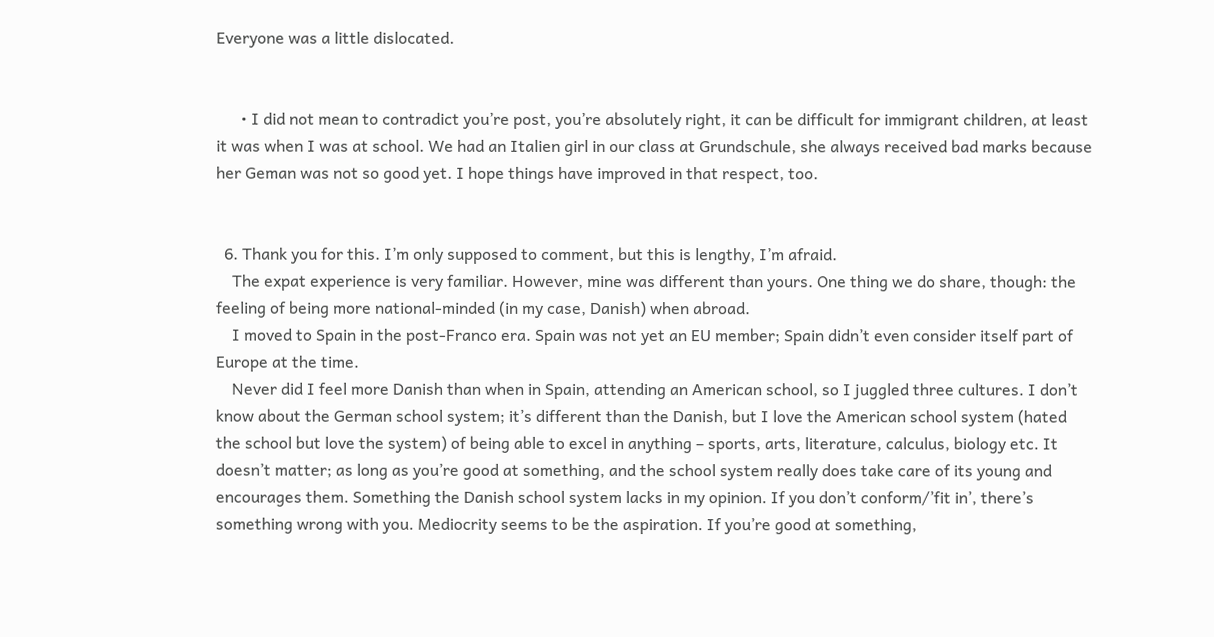Everyone was a little dislocated.


      • I did not mean to contradict you’re post, you’re absolutely right, it can be difficult for immigrant children, at least it was when I was at school. We had an Italien girl in our class at Grundschule, she always received bad marks because her Geman was not so good yet. I hope things have improved in that respect, too.


  6. Thank you for this. I’m only supposed to comment, but this is lengthy, I’m afraid.
    The expat experience is very familiar. However, mine was different than yours. One thing we do share, though: the feeling of being more national-minded (in my case, Danish) when abroad.
    I moved to Spain in the post-Franco era. Spain was not yet an EU member; Spain didn’t even consider itself part of Europe at the time.
    Never did I feel more Danish than when in Spain, attending an American school, so I juggled three cultures. I don’t know about the German school system; it’s different than the Danish, but I love the American school system (hated the school but love the system) of being able to excel in anything – sports, arts, literature, calculus, biology etc. It doesn’t matter; as long as you’re good at something, and the school system really does take care of its young and encourages them. Something the Danish school system lacks in my opinion. If you don’t conform/’fit in’, there’s something wrong with you. Mediocrity seems to be the aspiration. If you’re good at something,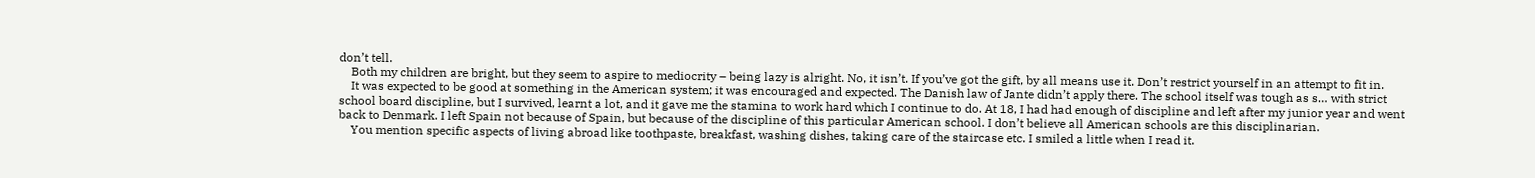don’t tell.
    Both my children are bright, but they seem to aspire to mediocrity – being lazy is alright. No, it isn’t. If you’ve got the gift, by all means use it. Don’t restrict yourself in an attempt to fit in.
    It was expected to be good at something in the American system; it was encouraged and expected. The Danish law of Jante didn’t apply there. The school itself was tough as s… with strict school board discipline, but I survived, learnt a lot, and it gave me the stamina to work hard which I continue to do. At 18, I had had enough of discipline and left after my junior year and went back to Denmark. I left Spain not because of Spain, but because of the discipline of this particular American school. I don’t believe all American schools are this disciplinarian.
    You mention specific aspects of living abroad like toothpaste, breakfast, washing dishes, taking care of the staircase etc. I smiled a little when I read it.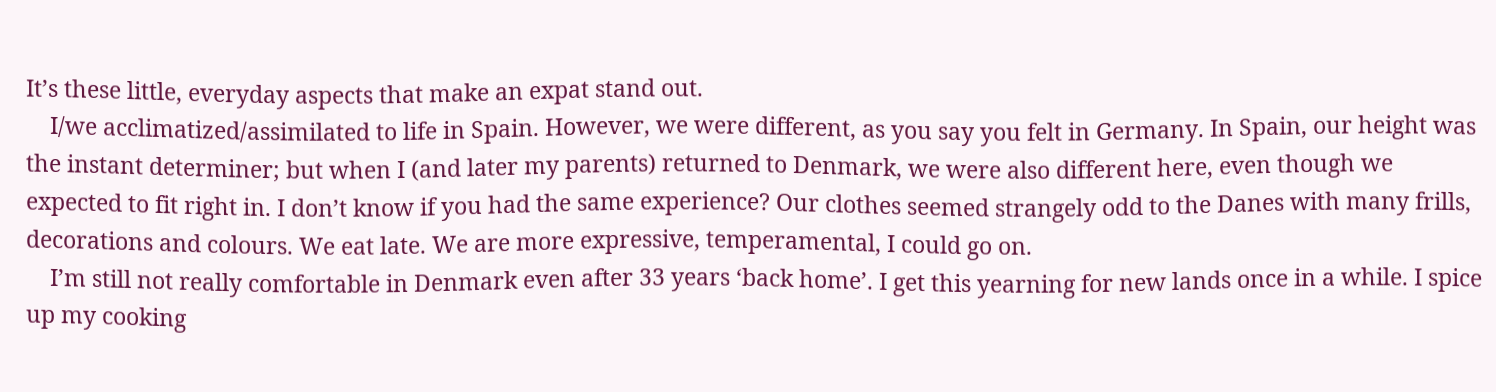It’s these little, everyday aspects that make an expat stand out.
    I/we acclimatized/assimilated to life in Spain. However, we were different, as you say you felt in Germany. In Spain, our height was the instant determiner; but when I (and later my parents) returned to Denmark, we were also different here, even though we expected to fit right in. I don’t know if you had the same experience? Our clothes seemed strangely odd to the Danes with many frills, decorations and colours. We eat late. We are more expressive, temperamental, I could go on.
    I’m still not really comfortable in Denmark even after 33 years ‘back home’. I get this yearning for new lands once in a while. I spice up my cooking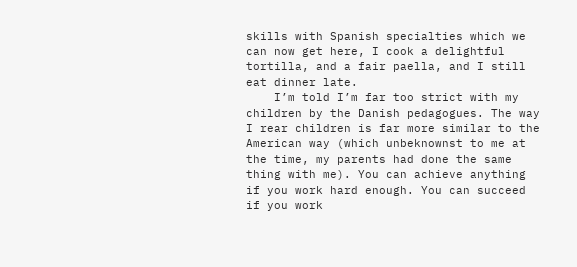skills with Spanish specialties which we can now get here, I cook a delightful tortilla, and a fair paella, and I still eat dinner late.
    I’m told I’m far too strict with my children by the Danish pedagogues. The way I rear children is far more similar to the American way (which unbeknownst to me at the time, my parents had done the same thing with me). You can achieve anything if you work hard enough. You can succeed if you work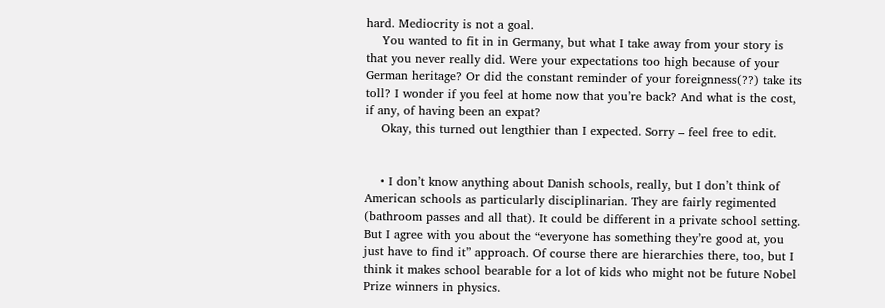hard. Mediocrity is not a goal.
    You wanted to fit in in Germany, but what I take away from your story is that you never really did. Were your expectations too high because of your German heritage? Or did the constant reminder of your foreignness(??) take its toll? I wonder if you feel at home now that you’re back? And what is the cost, if any, of having been an expat?
    Okay, this turned out lengthier than I expected. Sorry – feel free to edit.


    • I don’t know anything about Danish schools, really, but I don’t think of American schools as particularly disciplinarian. They are fairly regimented (bathroom passes and all that). It could be different in a private school setting. But I agree with you about the “everyone has something they’re good at, you just have to find it” approach. Of course there are hierarchies there, too, but I think it makes school bearable for a lot of kids who might not be future Nobel Prize winners in physics.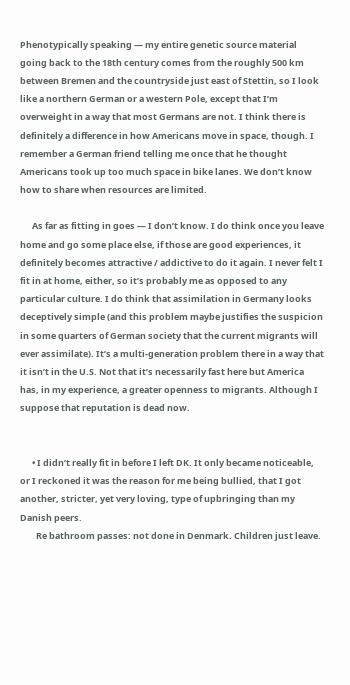Phenotypically speaking — my entire genetic source material going back to the 18th century comes from the roughly 500 km between Bremen and the countryside just east of Stettin, so I look like a northern German or a western Pole, except that I’m overweight in a way that most Germans are not. I think there is definitely a difference in how Americans move in space, though. I remember a German friend telling me once that he thought Americans took up too much space in bike lanes. We don’t know how to share when resources are limited.

      As far as fitting in goes — I don’t know. I do think once you leave home and go some place else, if those are good experiences, it definitely becomes attractive / addictive to do it again. I never felt I fit in at home, either, so it’s probably me as opposed to any particular culture. I do think that assimilation in Germany looks deceptively simple (and this problem maybe justifies the suspicion in some quarters of German society that the current migrants will ever assimilate). It’s a multi-generation problem there in a way that it isn’t in the U.S. Not that it’s necessarily fast here but America has, in my experience, a greater openness to migrants. Although I suppose that reputation is dead now.


      • I didn’t really fit in before I left DK. It only became noticeable, or I reckoned it was the reason for me being bullied, that I got another, stricter, yet very loving, type of upbringing than my Danish peers.
        Re bathroom passes: not done in Denmark. Children just leave.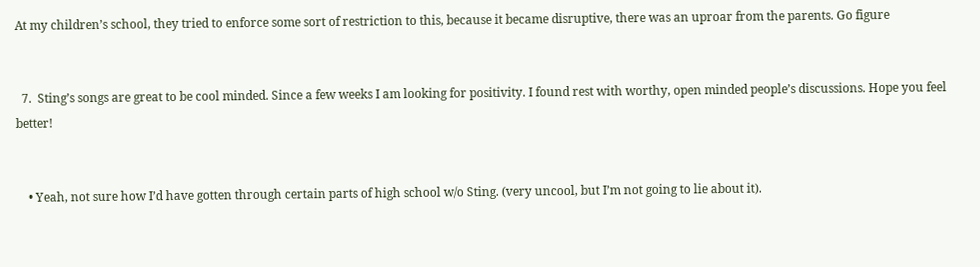At my children’s school, they tried to enforce some sort of restriction to this, because it became disruptive, there was an uproar from the parents. Go figure


  7.  Sting’s songs are great to be cool minded. Since a few weeks I am looking for positivity. I found rest with worthy, open minded people’s discussions. Hope you feel better!


    • Yeah, not sure how I’d have gotten through certain parts of high school w/o Sting. (very uncool, but I’m not going to lie about it).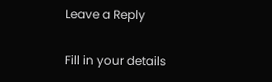Leave a Reply

Fill in your details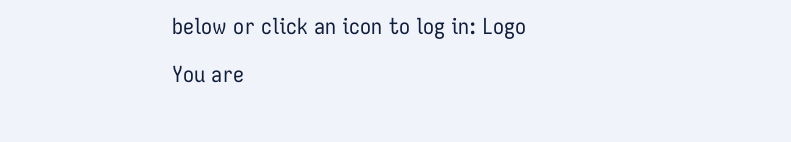below or click an icon to log in: Logo

You are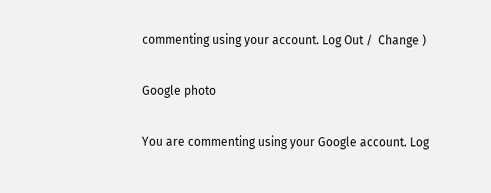commenting using your account. Log Out /  Change )

Google photo

You are commenting using your Google account. Log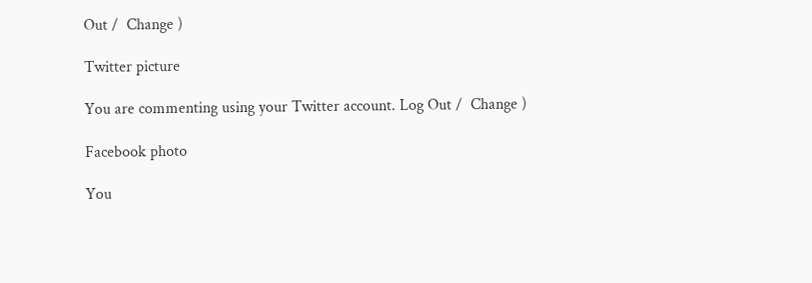Out /  Change )

Twitter picture

You are commenting using your Twitter account. Log Out /  Change )

Facebook photo

You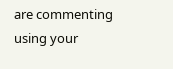are commenting using your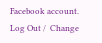Facebook account. Log Out /  Change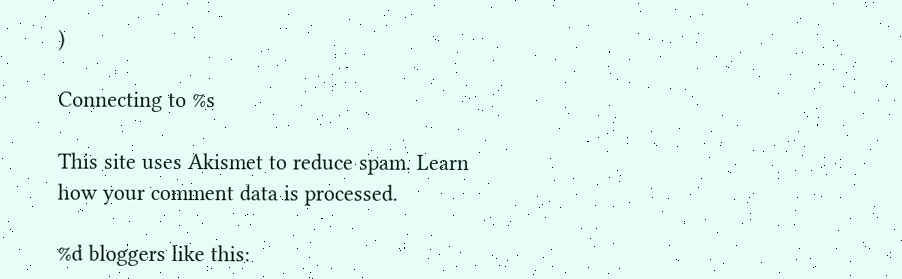)

Connecting to %s

This site uses Akismet to reduce spam. Learn how your comment data is processed.

%d bloggers like this: